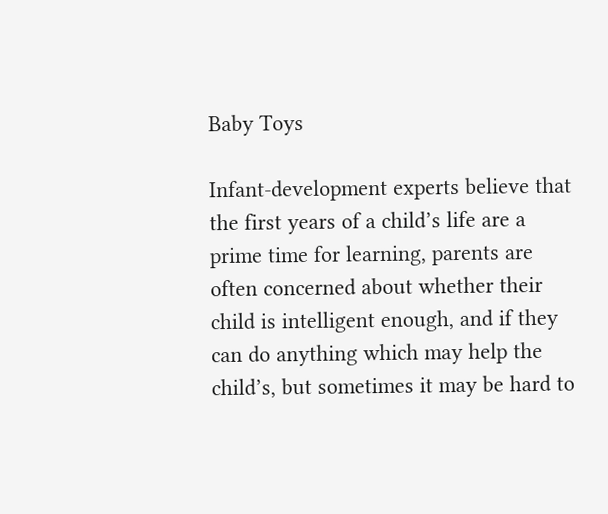Baby Toys

Infant-development experts believe that the first years of a child’s life are a prime time for learning, parents are often concerned about whether their child is intelligent enough, and if they can do anything which may help the child’s, but sometimes it may be hard to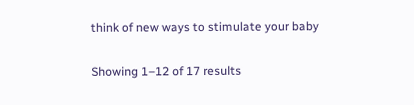think of new ways to stimulate your baby

Showing 1–12 of 17 results